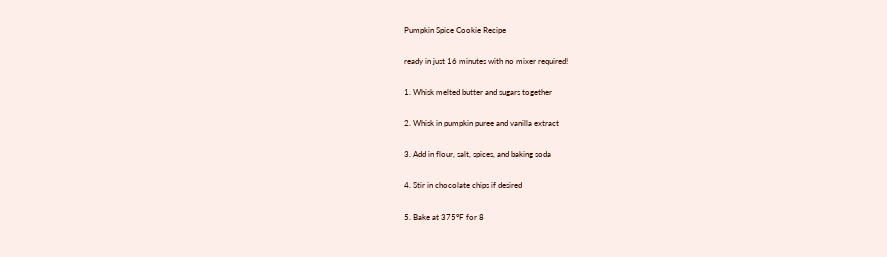Pumpkin Spice Cookie Recipe

ready in just 16 minutes with no mixer required!

1. Whisk melted butter and sugars together

2. Whisk in pumpkin puree and vanilla extract

3. Add in flour, salt, spices, and baking soda

4. Stir in chocolate chips if desired

5. Bake at 375°F for 8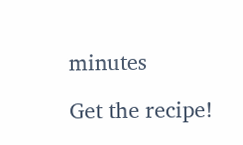minutes

Get the recipe!